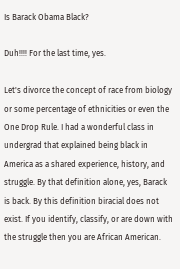Is Barack Obama Black?

Duh!!!! For the last time, yes.

Let's divorce the concept of race from biology or some percentage of ethnicities or even the One Drop Rule. I had a wonderful class in undergrad that explained being black in America as a shared experience, history, and struggle. By that definition alone, yes, Barack is back. By this definition biracial does not exist. If you identify, classify, or are down with the struggle then you are African American.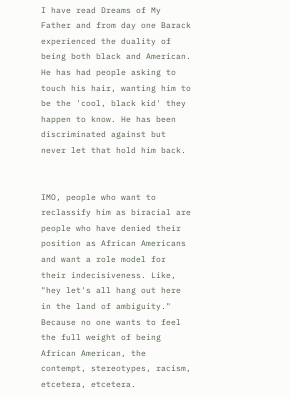I have read Dreams of My Father and from day one Barack experienced the duality of being both black and American. He has had people asking to touch his hair, wanting him to be the 'cool, black kid' they happen to know. He has been discriminated against but never let that hold him back.


IMO, people who want to reclassify him as biracial are people who have denied their position as African Americans and want a role model for their indecisiveness. Like, "hey let's all hang out here in the land of ambiguity." Because no one wants to feel the full weight of being African American, the contempt, stereotypes, racism, etcetera, etcetera.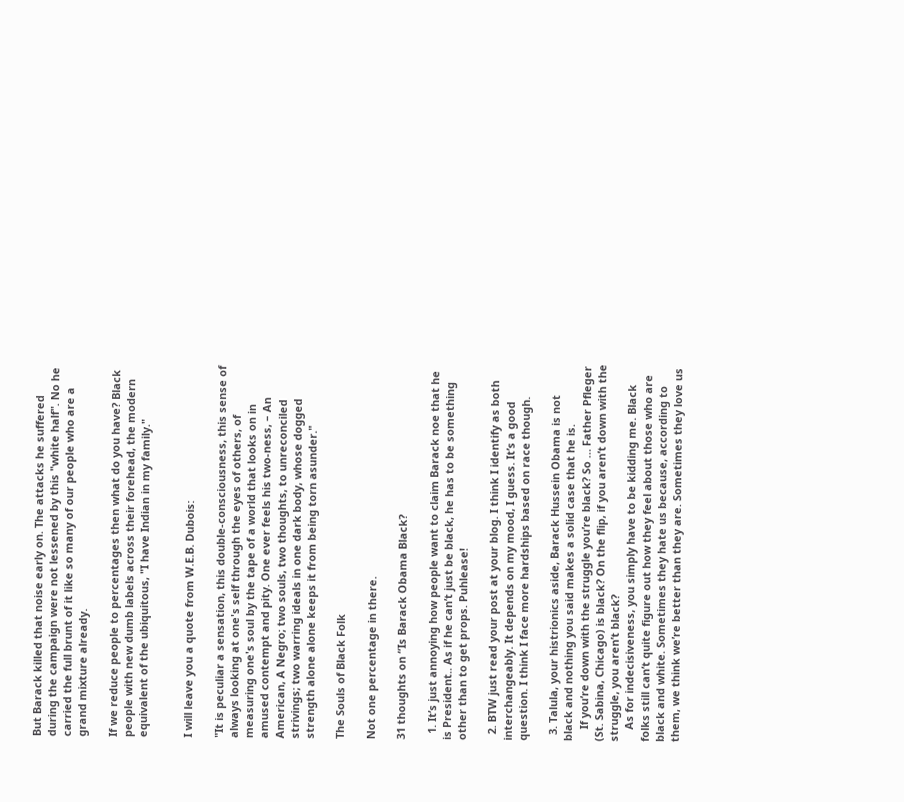But Barack killed that noise early on. The attacks he suffered during the campaign were not lessened by this "white half". No he carried the full brunt of it like so many of our people who are a grand mixture already.

If we reduce people to percentages then what do you have? Black people with new dumb labels across their forehead, the modern equivalent of the ubiquitous, "I have Indian in my family."


I will leave you a quote from W.E.B. Dubois:

"It is peculiar a sensation, this double-consciousness, this sense of always looking at one's self through the eyes of others, of measuring one's soul by the tape of a world that looks on in amused contempt and pity. One ever feels his two-ness, – An American, A Negro; two souls, two thoughts, to unreconciled strivings; two warring ideals in one dark body, whose dogged strength alone alone keeps it from being torn asunder."

The Souls of Black Folk

Not one percentage in there.

31 thoughts on “Is Barack Obama Black?

  1. It’s just annoying how people want to claim Barack noe that he is President.. As if he can’t just be black, he has to be something other than to get props. Puhlease!

  2. BTW just read your post at your blog. I think I identify as both interchangeably. It depends on my mood, I guess. It’s a good question. I think I face more hardships based on race though.

  3. Talula, your histrionics aside, Barack Hussein Obama is not black and nothing you said makes a solid case that he is.
    If you’re down with the struggle you’re black? So … Father Pfleger (St. Sabina, Chicago) is black? On the flip, if you aren’t down with the struggle, you aren’t black?
    As for indecisiveness, you simply have to be kidding me. Black folks still can’t quite figure out how they feel about those who are black and white. Sometimes they hate us because, according to them, we think we’re better than they are. Sometimes they love us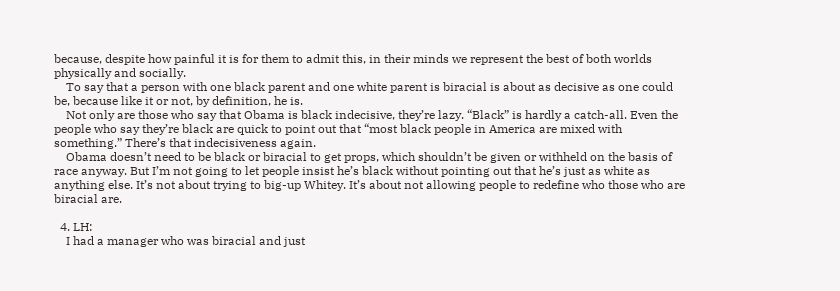because, despite how painful it is for them to admit this, in their minds we represent the best of both worlds physically and socially.
    To say that a person with one black parent and one white parent is biracial is about as decisive as one could be, because like it or not, by definition, he is.
    Not only are those who say that Obama is black indecisive, they’re lazy. “Black” is hardly a catch-all. Even the people who say they’re black are quick to point out that “most black people in America are mixed with something.” There’s that indecisiveness again.
    Obama doesn’t need to be black or biracial to get props, which shouldn’t be given or withheld on the basis of race anyway. But I’m not going to let people insist he’s black without pointing out that he’s just as white as anything else. It’s not about trying to big-up Whitey. It’s about not allowing people to redefine who those who are biracial are.

  4. LH:
    I had a manager who was biracial and just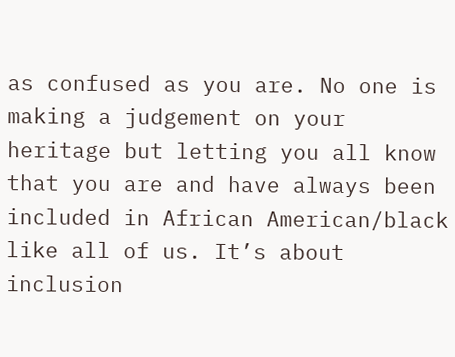as confused as you are. No one is making a judgement on your heritage but letting you all know that you are and have always been included in African American/black like all of us. It’s about inclusion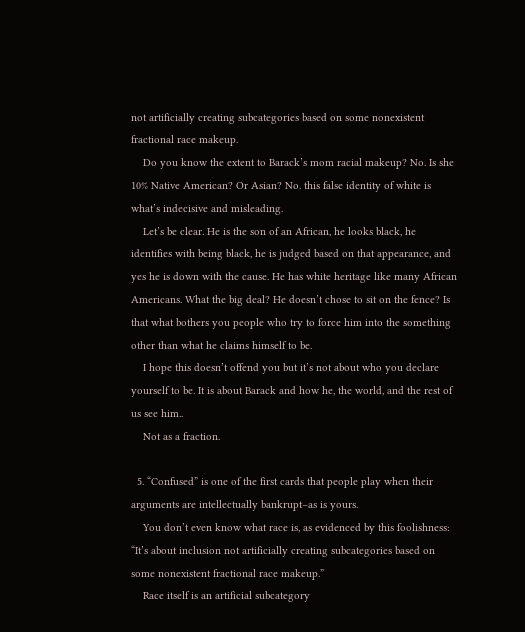not artificially creating subcategories based on some nonexistent fractional race makeup.
    Do you know the extent to Barack’s mom racial makeup? No. Is she 10% Native American? Or Asian? No. this false identity of white is what’s indecisive and misleading.
    Let’s be clear. He is the son of an African, he looks black, he identifies with being black, he is judged based on that appearance, and yes he is down with the cause. He has white heritage like many African Americans. What the big deal? He doesn’t chose to sit on the fence? Is that what bothers you people who try to force him into the something other than what he claims himself to be.
    I hope this doesn’t offend you but it’s not about who you declare yourself to be. It is about Barack and how he, the world, and the rest of us see him..
    Not as a fraction.

  5. “Confused” is one of the first cards that people play when their arguments are intellectually bankrupt–as is yours.
    You don’t even know what race is, as evidenced by this foolishness: “It’s about inclusion not artificially creating subcategories based on some nonexistent fractional race makeup.”
    Race itself is an artificial subcategory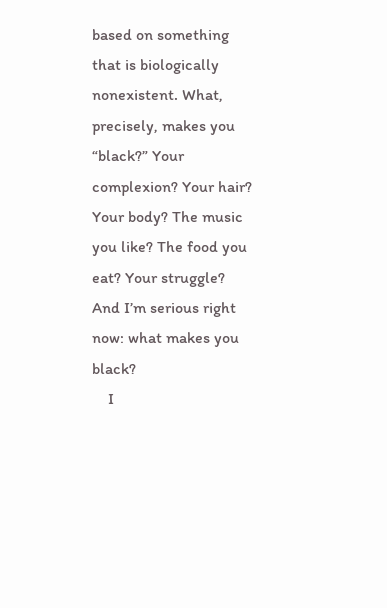based on something that is biologically nonexistent. What, precisely, makes you “black?” Your complexion? Your hair? Your body? The music you like? The food you eat? Your struggle? And I’m serious right now: what makes you black?
    I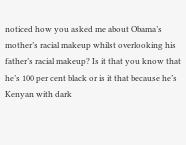noticed how you asked me about Obama’s mother’s racial makeup whilst overlooking his father’s racial makeup? Is it that you know that he’s 100 per cent black or is it that because he’s Kenyan with dark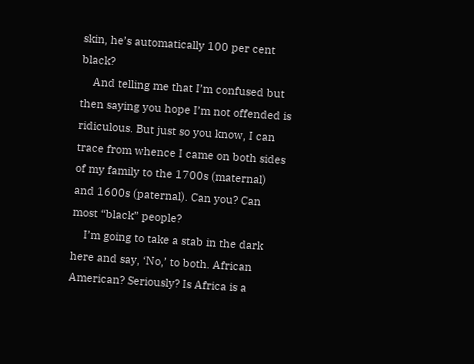skin, he’s automatically 100 per cent black?
    And telling me that I’m confused but then saying you hope I’m not offended is ridiculous. But just so you know, I can trace from whence I came on both sides of my family to the 1700s (maternal) and 1600s (paternal). Can you? Can most “black” people?
    I’m going to take a stab in the dark here and say, ‘No,’ to both. African American? Seriously? Is Africa is a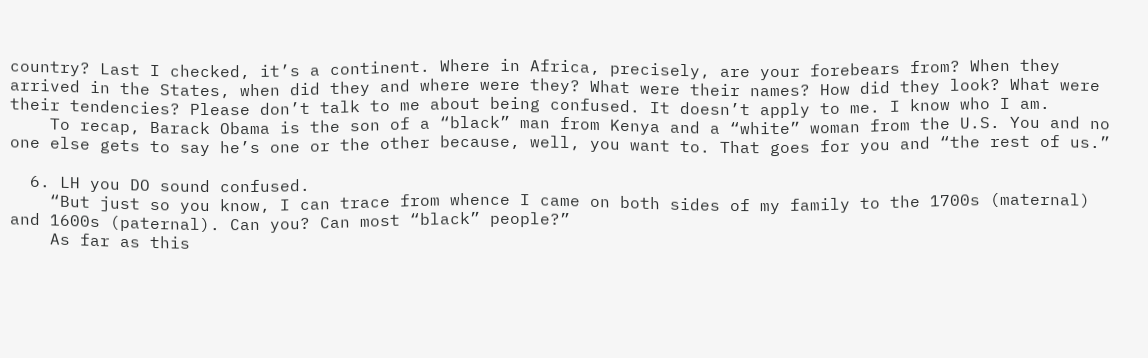country? Last I checked, it’s a continent. Where in Africa, precisely, are your forebears from? When they arrived in the States, when did they and where were they? What were their names? How did they look? What were their tendencies? Please don’t talk to me about being confused. It doesn’t apply to me. I know who I am.
    To recap, Barack Obama is the son of a “black” man from Kenya and a “white” woman from the U.S. You and no one else gets to say he’s one or the other because, well, you want to. That goes for you and “the rest of us.”

  6. LH you DO sound confused.
    “But just so you know, I can trace from whence I came on both sides of my family to the 1700s (maternal) and 1600s (paternal). Can you? Can most “black” people?”
    As far as this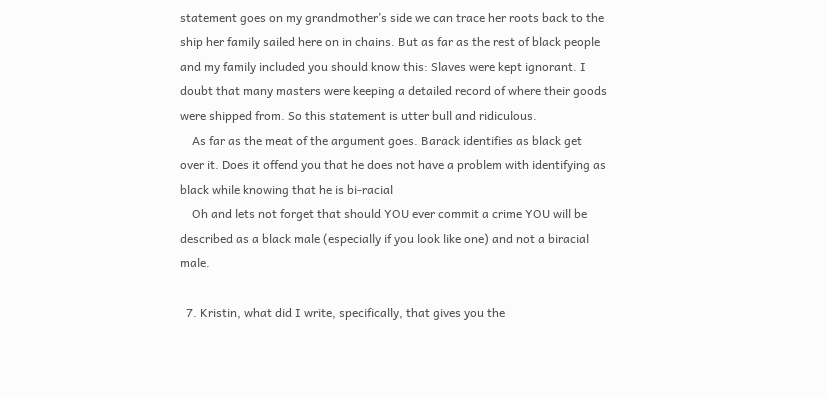statement goes on my grandmother’s side we can trace her roots back to the ship her family sailed here on in chains. But as far as the rest of black people and my family included you should know this: Slaves were kept ignorant. I doubt that many masters were keeping a detailed record of where their goods were shipped from. So this statement is utter bull and ridiculous.
    As far as the meat of the argument goes. Barack identifies as black get over it. Does it offend you that he does not have a problem with identifying as black while knowing that he is bi-racial
    Oh and lets not forget that should YOU ever commit a crime YOU will be described as a black male (especially if you look like one) and not a biracial male.

  7. Kristin, what did I write, specifically, that gives you the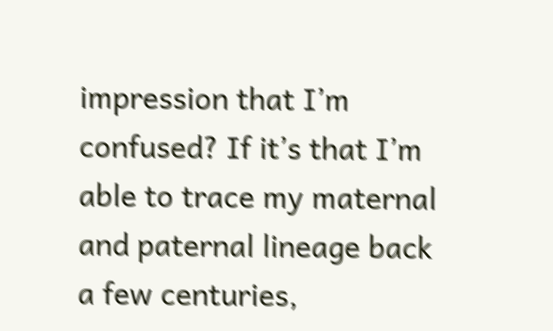impression that I’m confused? If it’s that I’m able to trace my maternal and paternal lineage back a few centuries,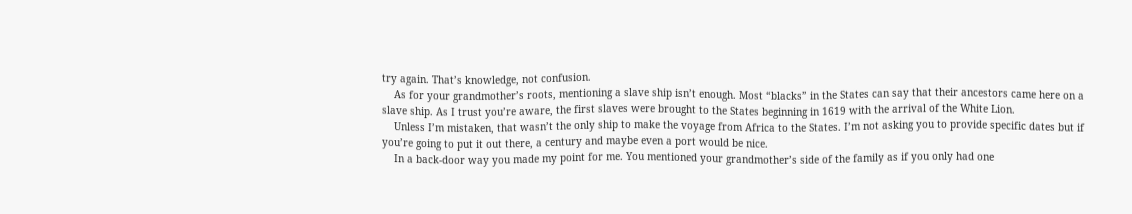try again. That’s knowledge, not confusion.
    As for your grandmother’s roots, mentioning a slave ship isn’t enough. Most “blacks” in the States can say that their ancestors came here on a slave ship. As I trust you’re aware, the first slaves were brought to the States beginning in 1619 with the arrival of the White Lion.
    Unless I’m mistaken, that wasn’t the only ship to make the voyage from Africa to the States. I’m not asking you to provide specific dates but if you’re going to put it out there, a century and maybe even a port would be nice.
    In a back-door way you made my point for me. You mentioned your grandmother’s side of the family as if you only had one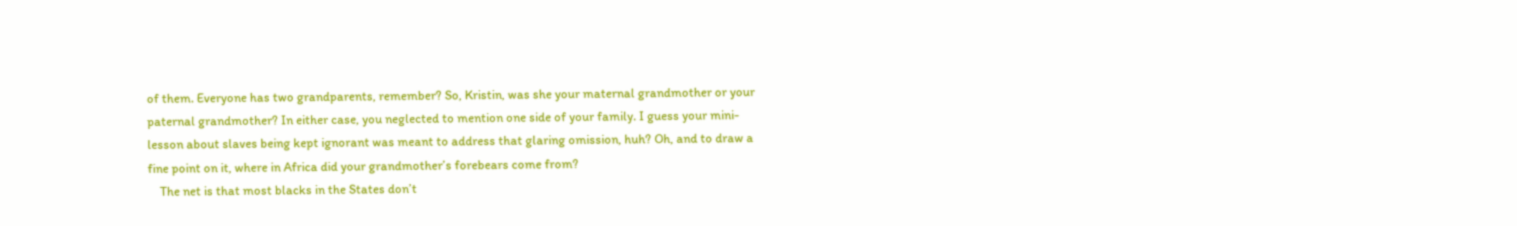of them. Everyone has two grandparents, remember? So, Kristin, was she your maternal grandmother or your paternal grandmother? In either case, you neglected to mention one side of your family. I guess your mini-lesson about slaves being kept ignorant was meant to address that glaring omission, huh? Oh, and to draw a fine point on it, where in Africa did your grandmother’s forebears come from?
    The net is that most blacks in the States don’t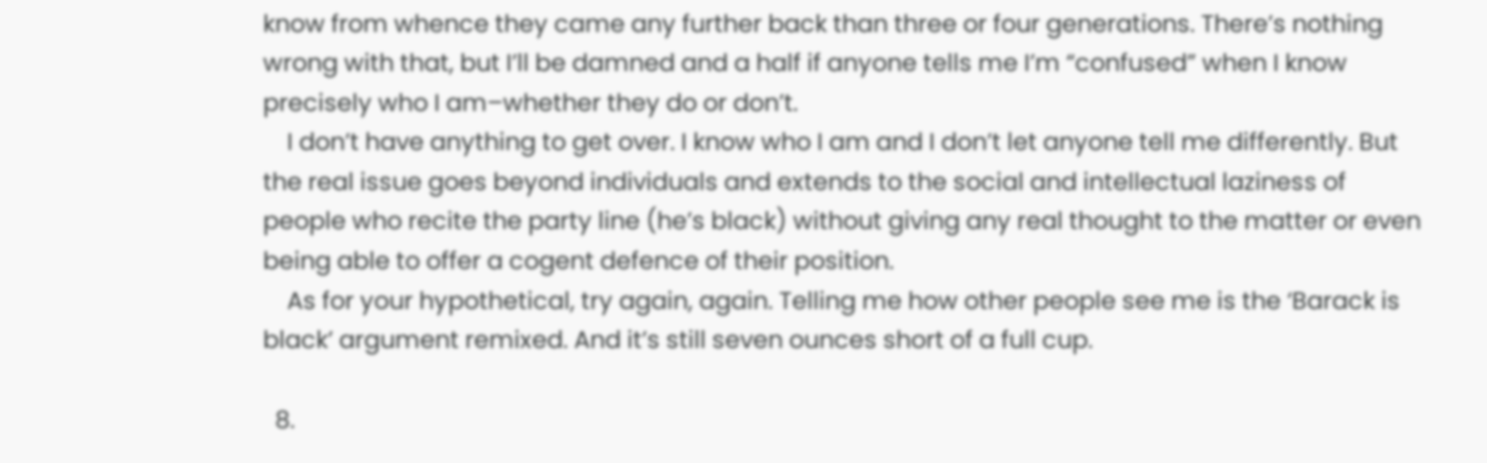know from whence they came any further back than three or four generations. There’s nothing wrong with that, but I’ll be damned and a half if anyone tells me I’m “confused” when I know precisely who I am–whether they do or don’t.
    I don’t have anything to get over. I know who I am and I don’t let anyone tell me differently. But the real issue goes beyond individuals and extends to the social and intellectual laziness of people who recite the party line (he’s black) without giving any real thought to the matter or even being able to offer a cogent defence of their position.
    As for your hypothetical, try again, again. Telling me how other people see me is the ‘Barack is black’ argument remixed. And it’s still seven ounces short of a full cup.

  8.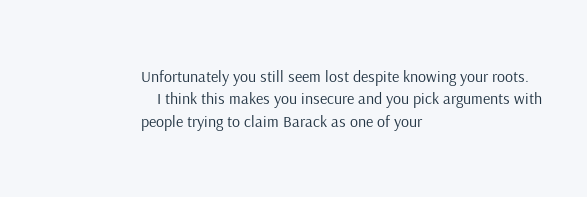Unfortunately you still seem lost despite knowing your roots.
    I think this makes you insecure and you pick arguments with people trying to claim Barack as one of your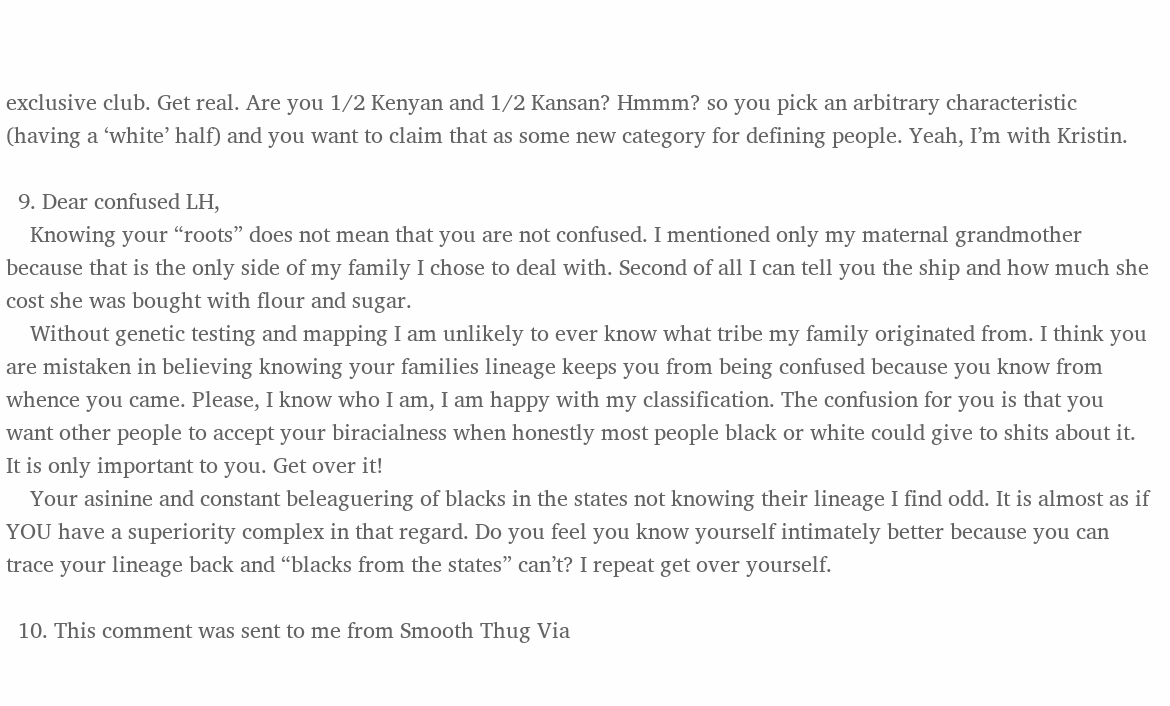exclusive club. Get real. Are you 1/2 Kenyan and 1/2 Kansan? Hmmm? so you pick an arbitrary characteristic (having a ‘white’ half) and you want to claim that as some new category for defining people. Yeah, I’m with Kristin.

  9. Dear confused LH,
    Knowing your “roots” does not mean that you are not confused. I mentioned only my maternal grandmother because that is the only side of my family I chose to deal with. Second of all I can tell you the ship and how much she cost she was bought with flour and sugar.
    Without genetic testing and mapping I am unlikely to ever know what tribe my family originated from. I think you are mistaken in believing knowing your families lineage keeps you from being confused because you know from whence you came. Please, I know who I am, I am happy with my classification. The confusion for you is that you want other people to accept your biracialness when honestly most people black or white could give to shits about it. It is only important to you. Get over it!
    Your asinine and constant beleaguering of blacks in the states not knowing their lineage I find odd. It is almost as if YOU have a superiority complex in that regard. Do you feel you know yourself intimately better because you can trace your lineage back and “blacks from the states” can’t? I repeat get over yourself.

  10. This comment was sent to me from Smooth Thug Via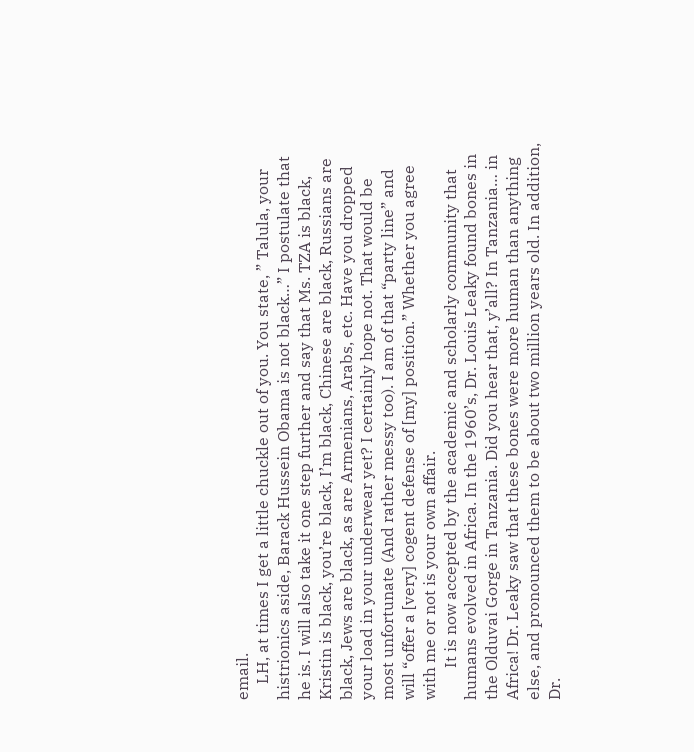email.
    LH, at times I get a little chuckle out of you. You state, ” Talula, your histrionics aside, Barack Hussein Obama is not black…” I postulate that he is. I will also take it one step further and say that Ms. TZA is black, Kristin is black, you’re black, I’m black, Chinese are black, Russians are black, Jews are black, as are Armenians, Arabs, etc. Have you dropped your load in your underwear yet? I certainly hope not. That would be most unfortunate (And rather messy too). I am of that “party line” and will “offer a [very] cogent defense of [my] position.” Whether you agree with me or not is your own affair.
        It is now accepted by the academic and scholarly community that humans evolved in Africa. In the 1960’s, Dr. Louis Leaky found bones in the Olduvai Gorge in Tanzania. Did you hear that, y’all? In Tanzania… in Africa! Dr. Leaky saw that these bones were more human than anything else, and pronounced them to be about two million years old. In addition, Dr.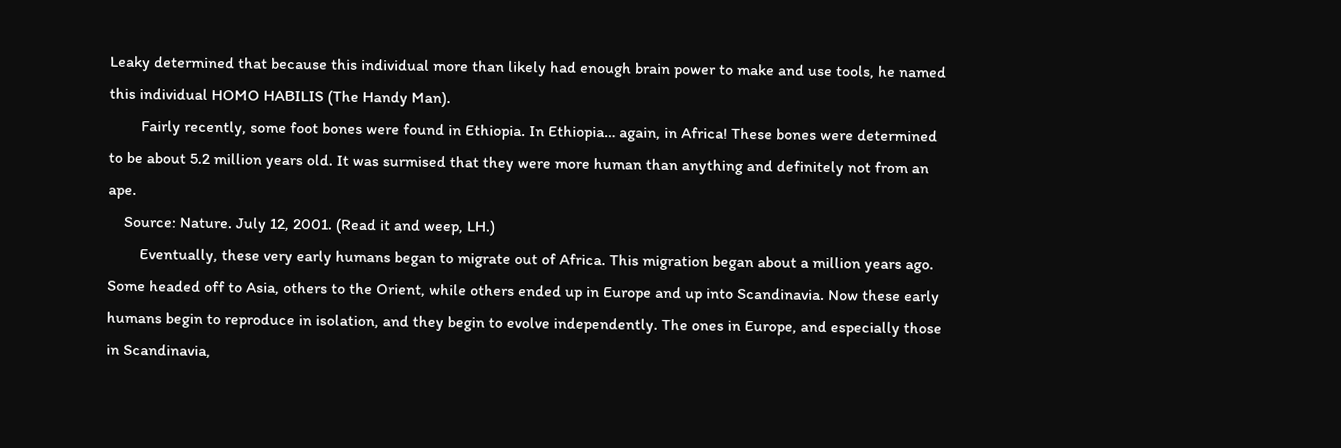Leaky determined that because this individual more than likely had enough brain power to make and use tools, he named this individual HOMO HABILIS (The Handy Man).
        Fairly recently, some foot bones were found in Ethiopia. In Ethiopia… again, in Africa! These bones were determined to be about 5.2 million years old. It was surmised that they were more human than anything and definitely not from an ape.
    Source: Nature. July 12, 2001. (Read it and weep, LH.)
        Eventually, these very early humans began to migrate out of Africa. This migration began about a million years ago. Some headed off to Asia, others to the Orient, while others ended up in Europe and up into Scandinavia. Now these early humans begin to reproduce in isolation, and they begin to evolve independently. The ones in Europe, and especially those in Scandinavia,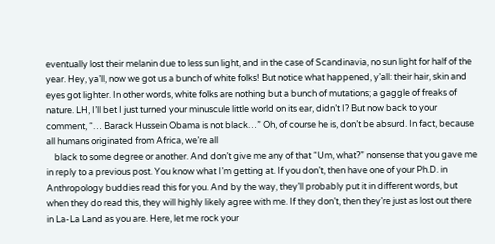eventually lost their melanin due to less sun light, and in the case of Scandinavia, no sun light for half of the year. Hey, ya’ll, now we got us a bunch of white folks! But notice what happened, y’all: their hair, skin and eyes got lighter. In other words, white folks are nothing but a bunch of mutations; a gaggle of freaks of nature. LH, I’ll bet I just turned your minuscule little world on its ear, didn’t I? But now back to your comment, “… Barack Hussein Obama is not black…” Oh, of course he is, don’t be absurd. In fact, because all humans originated from Africa, we’re all
    black to some degree or another. And don’t give me any of that “Um, what?” nonsense that you gave me in reply to a previous post. You know what I’m getting at. If you don’t, then have one of your Ph.D. in Anthropology buddies read this for you. And by the way, they’ll probably put it in different words, but when they do read this, they will highly likely agree with me. If they don’t, then they’re just as lost out there in La-La Land as you are. Here, let me rock your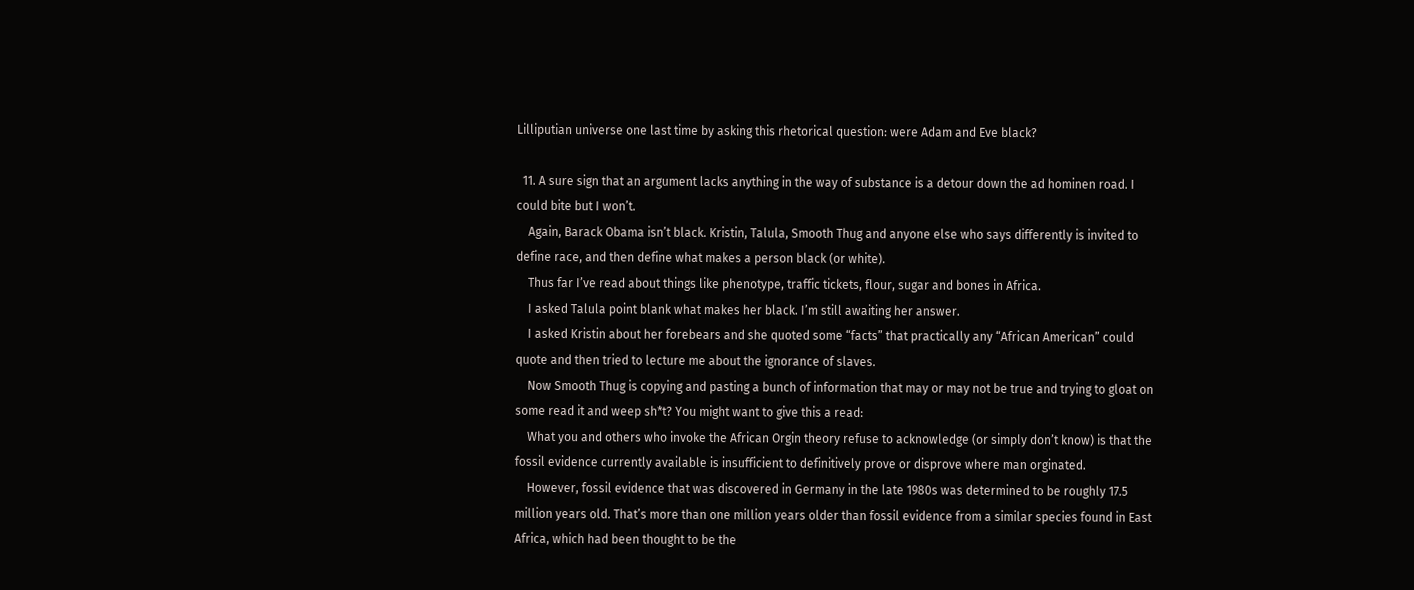Lilliputian universe one last time by asking this rhetorical question: were Adam and Eve black?

  11. A sure sign that an argument lacks anything in the way of substance is a detour down the ad hominen road. I could bite but I won’t.
    Again, Barack Obama isn’t black. Kristin, Talula, Smooth Thug and anyone else who says differently is invited to define race, and then define what makes a person black (or white).
    Thus far I’ve read about things like phenotype, traffic tickets, flour, sugar and bones in Africa.
    I asked Talula point blank what makes her black. I’m still awaiting her answer.
    I asked Kristin about her forebears and she quoted some “facts” that practically any “African American” could quote and then tried to lecture me about the ignorance of slaves.
    Now Smooth Thug is copying and pasting a bunch of information that may or may not be true and trying to gloat on some read it and weep sh*t? You might want to give this a read:
    What you and others who invoke the African Orgin theory refuse to acknowledge (or simply don’t know) is that the fossil evidence currently available is insufficient to definitively prove or disprove where man orginated.
    However, fossil evidence that was discovered in Germany in the late 1980s was determined to be roughly 17.5 million years old. That’s more than one million years older than fossil evidence from a similar species found in East Africa, which had been thought to be the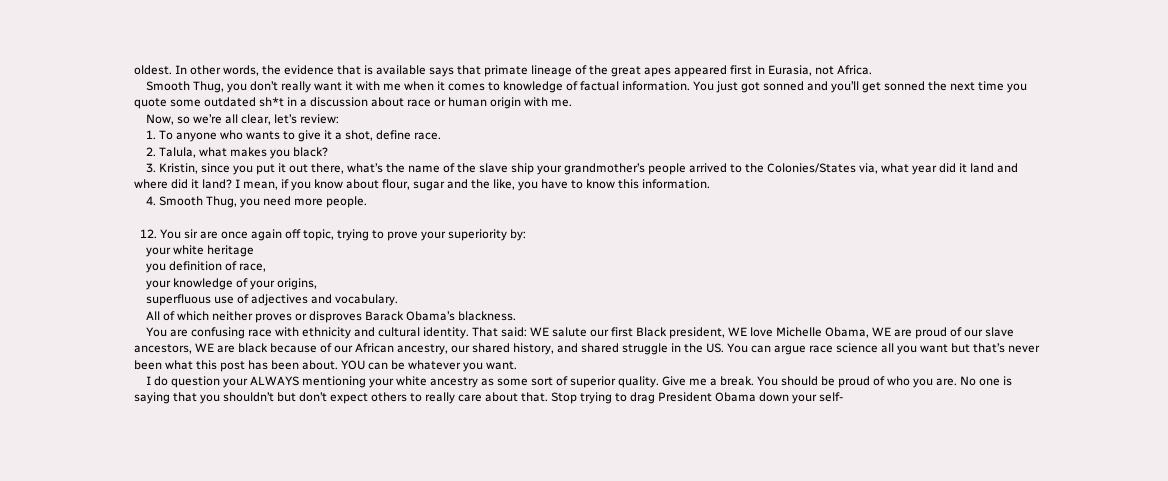oldest. In other words, the evidence that is available says that primate lineage of the great apes appeared first in Eurasia, not Africa.
    Smooth Thug, you don’t really want it with me when it comes to knowledge of factual information. You just got sonned and you’ll get sonned the next time you quote some outdated sh*t in a discussion about race or human origin with me.
    Now, so we’re all clear, let’s review:
    1. To anyone who wants to give it a shot, define race.
    2. Talula, what makes you black?
    3. Kristin, since you put it out there, what’s the name of the slave ship your grandmother’s people arrived to the Colonies/States via, what year did it land and where did it land? I mean, if you know about flour, sugar and the like, you have to know this information.
    4. Smooth Thug, you need more people.

  12. You sir are once again off topic, trying to prove your superiority by:
    your white heritage
    you definition of race,
    your knowledge of your origins,
    superfluous use of adjectives and vocabulary.
    All of which neither proves or disproves Barack Obama’s blackness.
    You are confusing race with ethnicity and cultural identity. That said: WE salute our first Black president, WE love Michelle Obama, WE are proud of our slave ancestors, WE are black because of our African ancestry, our shared history, and shared struggle in the US. You can argue race science all you want but that’s never been what this post has been about. YOU can be whatever you want.
    I do question your ALWAYS mentioning your white ancestry as some sort of superior quality. Give me a break. You should be proud of who you are. No one is saying that you shouldn’t but don’t expect others to really care about that. Stop trying to drag President Obama down your self-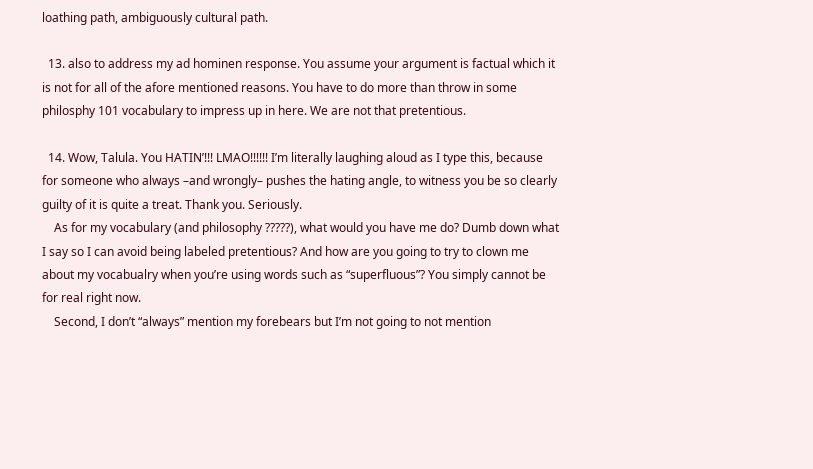loathing path, ambiguously cultural path.

  13. also to address my ad hominen response. You assume your argument is factual which it is not for all of the afore mentioned reasons. You have to do more than throw in some philosphy 101 vocabulary to impress up in here. We are not that pretentious.

  14. Wow, Talula. You HATIN’!!! LMAO!!!!!! I’m literally laughing aloud as I type this, because for someone who always –and wrongly– pushes the hating angle, to witness you be so clearly guilty of it is quite a treat. Thank you. Seriously.
    As for my vocabulary (and philosophy ?????), what would you have me do? Dumb down what I say so I can avoid being labeled pretentious? And how are you going to try to clown me about my vocabualry when you’re using words such as “superfluous”? You simply cannot be for real right now.
    Second, I don’t “always” mention my forebears but I’m not going to not mention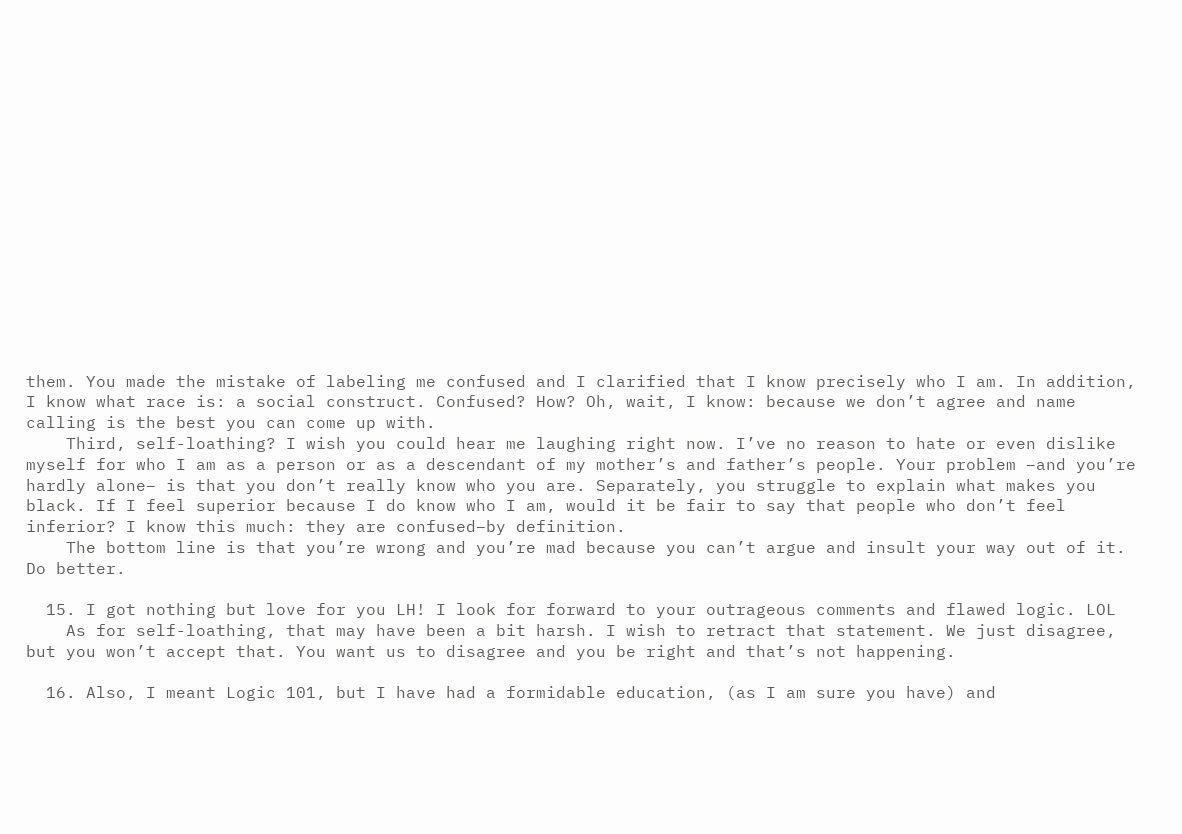them. You made the mistake of labeling me confused and I clarified that I know precisely who I am. In addition, I know what race is: a social construct. Confused? How? Oh, wait, I know: because we don’t agree and name calling is the best you can come up with.
    Third, self-loathing? I wish you could hear me laughing right now. I’ve no reason to hate or even dislike myself for who I am as a person or as a descendant of my mother’s and father’s people. Your problem –and you’re hardly alone– is that you don’t really know who you are. Separately, you struggle to explain what makes you black. If I feel superior because I do know who I am, would it be fair to say that people who don’t feel inferior? I know this much: they are confused–by definition.
    The bottom line is that you’re wrong and you’re mad because you can’t argue and insult your way out of it. Do better.

  15. I got nothing but love for you LH! I look for forward to your outrageous comments and flawed logic. LOL
    As for self-loathing, that may have been a bit harsh. I wish to retract that statement. We just disagree, but you won’t accept that. You want us to disagree and you be right and that’s not happening.

  16. Also, I meant Logic 101, but I have had a formidable education, (as I am sure you have) and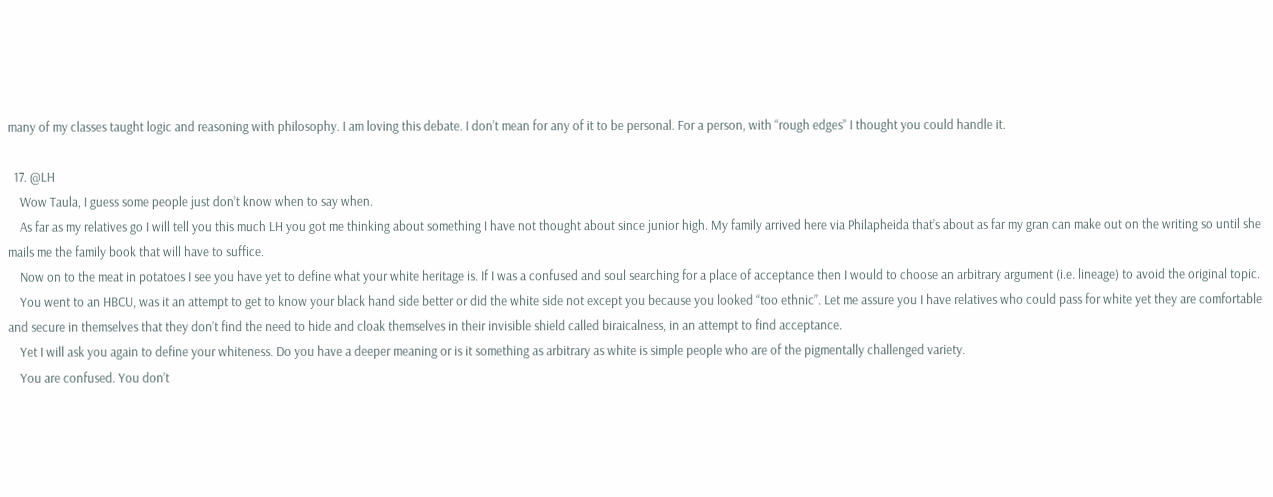many of my classes taught logic and reasoning with philosophy. I am loving this debate. I don’t mean for any of it to be personal. For a person, with “rough edges” I thought you could handle it.

  17. @LH
    Wow Taula, I guess some people just don’t know when to say when.
    As far as my relatives go I will tell you this much LH you got me thinking about something I have not thought about since junior high. My family arrived here via Philapheida that’s about as far my gran can make out on the writing so until she mails me the family book that will have to suffice.
    Now on to the meat in potatoes I see you have yet to define what your white heritage is. If I was a confused and soul searching for a place of acceptance then I would to choose an arbitrary argument (i.e. lineage) to avoid the original topic.
    You went to an HBCU, was it an attempt to get to know your black hand side better or did the white side not except you because you looked “too ethnic”. Let me assure you I have relatives who could pass for white yet they are comfortable and secure in themselves that they don’t find the need to hide and cloak themselves in their invisible shield called biraicalness, in an attempt to find acceptance.
    Yet I will ask you again to define your whiteness. Do you have a deeper meaning or is it something as arbitrary as white is simple people who are of the pigmentally challenged variety.
    You are confused. You don’t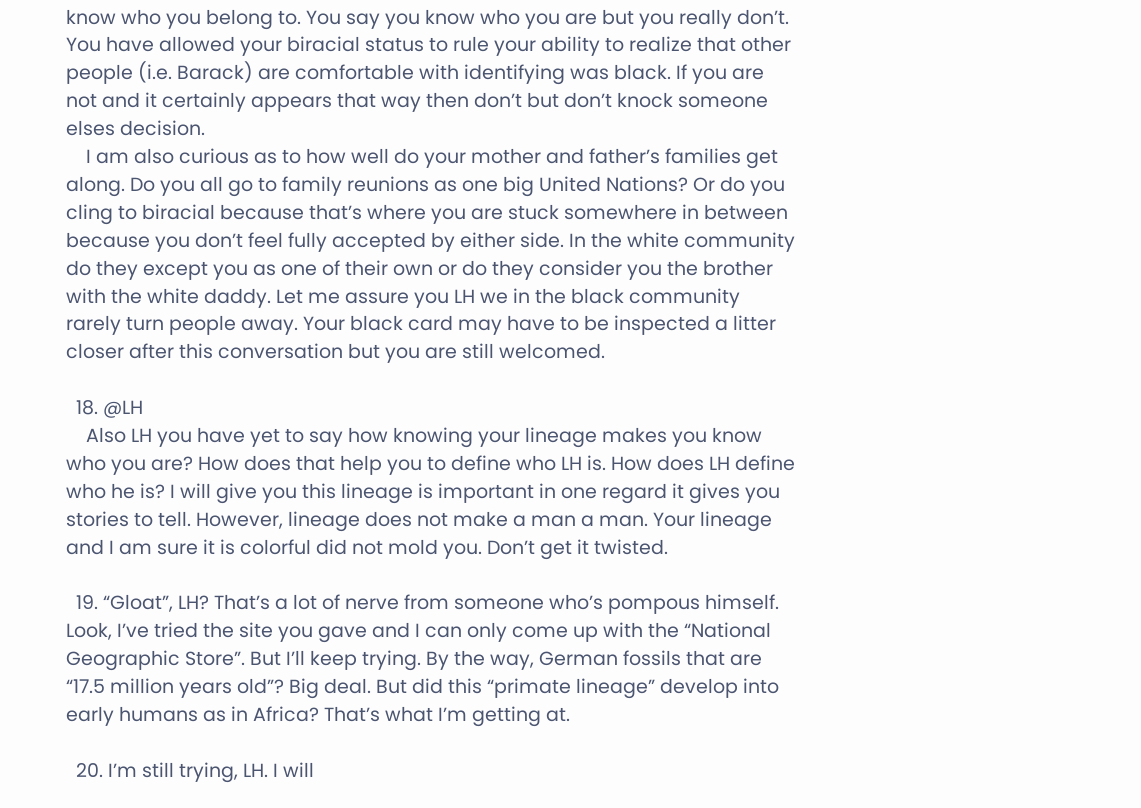know who you belong to. You say you know who you are but you really don’t. You have allowed your biracial status to rule your ability to realize that other people (i.e. Barack) are comfortable with identifying was black. If you are not and it certainly appears that way then don’t but don’t knock someone elses decision.
    I am also curious as to how well do your mother and father’s families get along. Do you all go to family reunions as one big United Nations? Or do you cling to biracial because that’s where you are stuck somewhere in between because you don’t feel fully accepted by either side. In the white community do they except you as one of their own or do they consider you the brother with the white daddy. Let me assure you LH we in the black community rarely turn people away. Your black card may have to be inspected a litter closer after this conversation but you are still welcomed.

  18. @LH
    Also LH you have yet to say how knowing your lineage makes you know who you are? How does that help you to define who LH is. How does LH define who he is? I will give you this lineage is important in one regard it gives you stories to tell. However, lineage does not make a man a man. Your lineage and I am sure it is colorful did not mold you. Don’t get it twisted.

  19. “Gloat”, LH? That’s a lot of nerve from someone who’s pompous himself. Look, I’ve tried the site you gave and I can only come up with the “National Geographic Store”. But I’ll keep trying. By the way, German fossils that are “17.5 million years old”? Big deal. But did this “primate lineage” develop into early humans as in Africa? That’s what I’m getting at.

  20. I’m still trying, LH. I will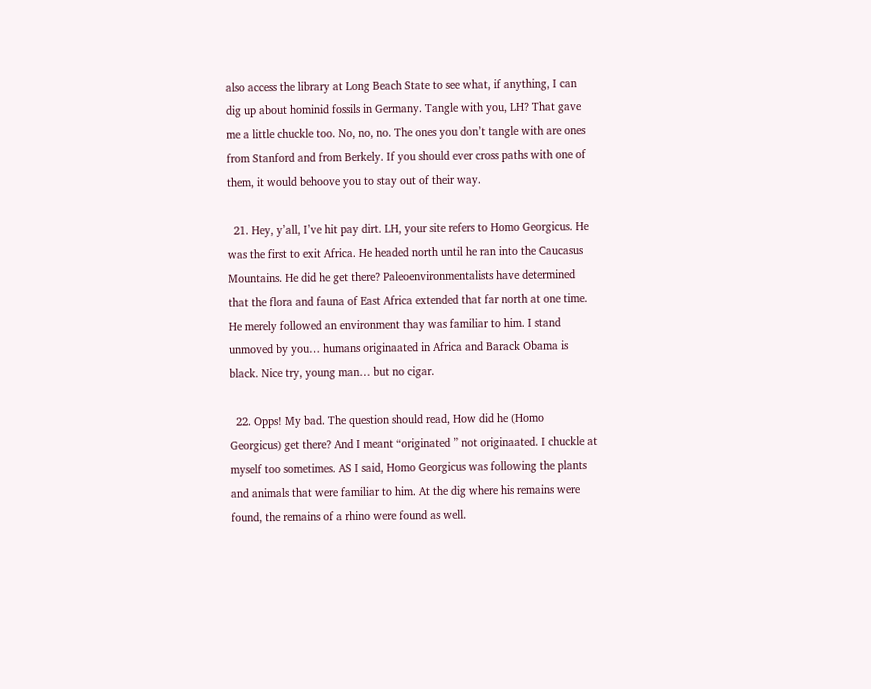also access the library at Long Beach State to see what, if anything, I can dig up about hominid fossils in Germany. Tangle with you, LH? That gave me a little chuckle too. No, no, no. The ones you don’t tangle with are ones from Stanford and from Berkely. If you should ever cross paths with one of them, it would behoove you to stay out of their way.

  21. Hey, y’all, I’ve hit pay dirt. LH, your site refers to Homo Georgicus. He was the first to exit Africa. He headed north until he ran into the Caucasus Mountains. He did he get there? Paleoenvironmentalists have determined that the flora and fauna of East Africa extended that far north at one time. He merely followed an environment thay was familiar to him. I stand unmoved by you… humans originaated in Africa and Barack Obama is black. Nice try, young man… but no cigar.

  22. Opps! My bad. The question should read, How did he (Homo Georgicus) get there? And I meant “originated ” not originaated. I chuckle at myself too sometimes. AS I said, Homo Georgicus was following the plants and animals that were familiar to him. At the dig where his remains were found, the remains of a rhino were found as well.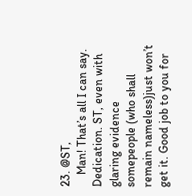23. @ST,
    Man! That’s all I can say. Dedication. ST, even with glaring evidence somepeople (who shall remain nameless)just won’t get it. Good job to you for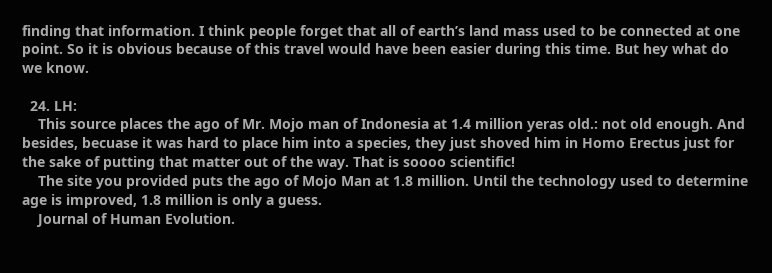finding that information. I think people forget that all of earth’s land mass used to be connected at one point. So it is obvious because of this travel would have been easier during this time. But hey what do we know.

  24. LH:
    This source places the ago of Mr. Mojo man of Indonesia at 1.4 million yeras old.: not old enough. And besides, becuase it was hard to place him into a species, they just shoved him in Homo Erectus just for the sake of putting that matter out of the way. That is soooo scientific!
    The site you provided puts the ago of Mojo Man at 1.8 million. Until the technology used to determine age is improved, 1.8 million is only a guess.
    Journal of Human Evolution.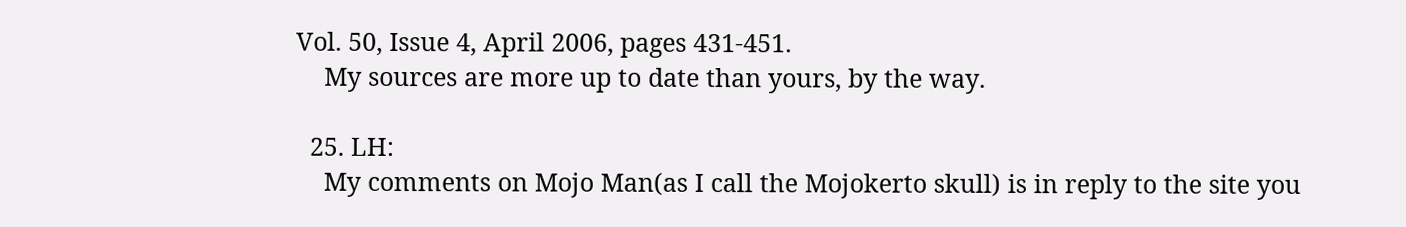Vol. 50, Issue 4, April 2006, pages 431-451.
    My sources are more up to date than yours, by the way.

  25. LH:
    My comments on Mojo Man(as I call the Mojokerto skull) is in reply to the site you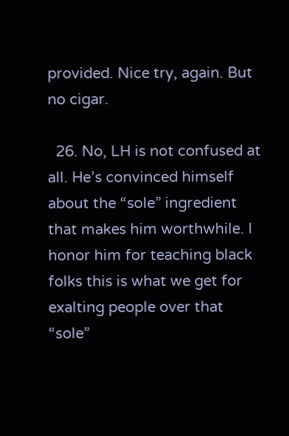provided. Nice try, again. But no cigar.

  26. No, LH is not confused at all. He’s convinced himself about the “sole” ingredient that makes him worthwhile. I honor him for teaching black folks this is what we get for exalting people over that “sole”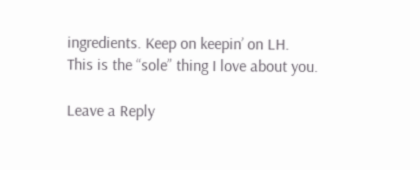ingredients. Keep on keepin’ on LH. This is the “sole” thing I love about you.

Leave a Reply